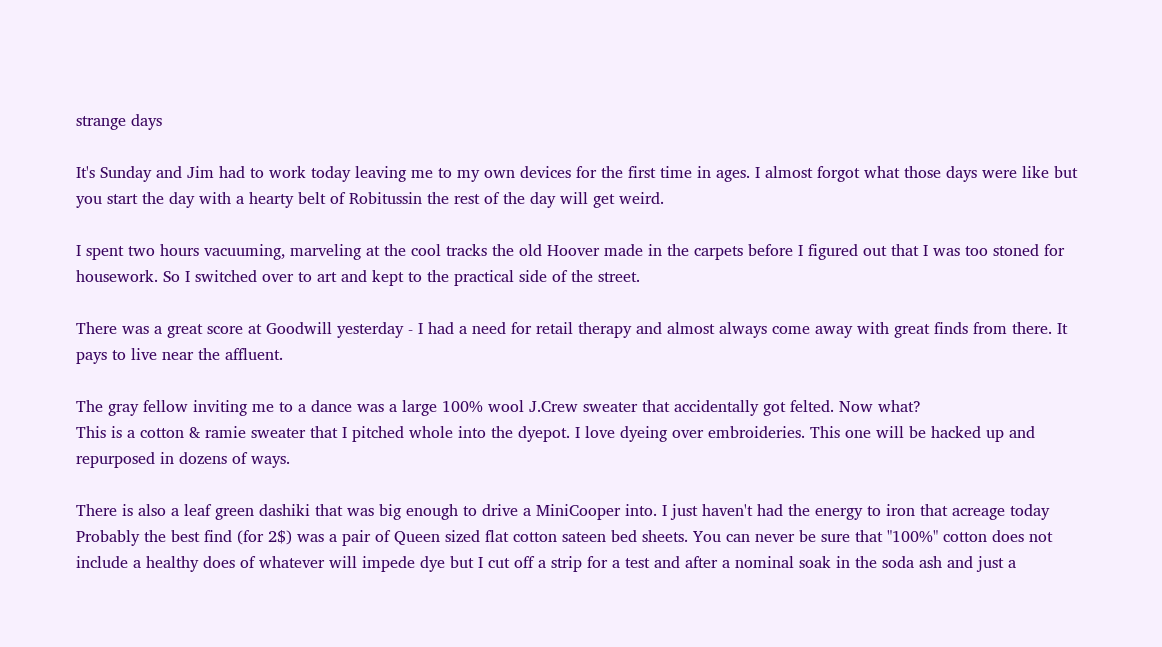strange days

It's Sunday and Jim had to work today leaving me to my own devices for the first time in ages. I almost forgot what those days were like but you start the day with a hearty belt of Robitussin the rest of the day will get weird.

I spent two hours vacuuming, marveling at the cool tracks the old Hoover made in the carpets before I figured out that I was too stoned for housework. So I switched over to art and kept to the practical side of the street.

There was a great score at Goodwill yesterday - I had a need for retail therapy and almost always come away with great finds from there. It pays to live near the affluent.

The gray fellow inviting me to a dance was a large 100% wool J.Crew sweater that accidentally got felted. Now what?
This is a cotton & ramie sweater that I pitched whole into the dyepot. I love dyeing over embroideries. This one will be hacked up and repurposed in dozens of ways.

There is also a leaf green dashiki that was big enough to drive a MiniCooper into. I just haven't had the energy to iron that acreage today
Probably the best find (for 2$) was a pair of Queen sized flat cotton sateen bed sheets. You can never be sure that "100%" cotton does not include a healthy does of whatever will impede dye but I cut off a strip for a test and after a nominal soak in the soda ash and just a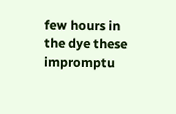few hours in the dye these impromptu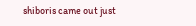shiboris came out just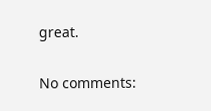great.

No comments: